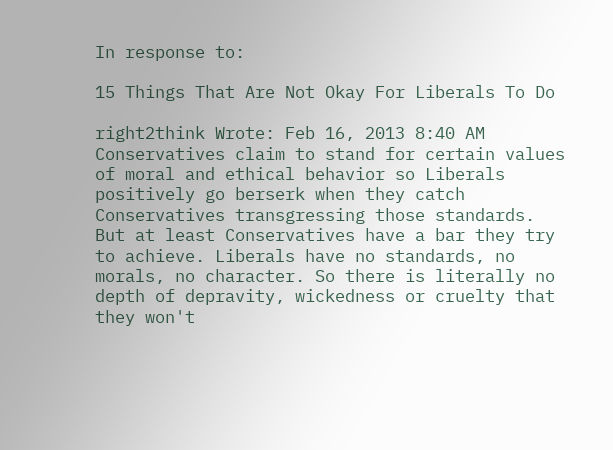In response to:

15 Things That Are Not Okay For Liberals To Do

right2think Wrote: Feb 16, 2013 8:40 AM
Conservatives claim to stand for certain values of moral and ethical behavior so Liberals positively go berserk when they catch Conservatives transgressing those standards. But at least Conservatives have a bar they try to achieve. Liberals have no standards, no morals, no character. So there is literally no depth of depravity, wickedness or cruelty that they won't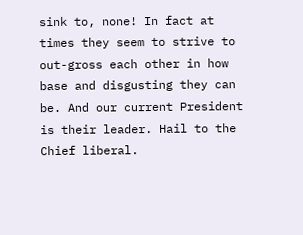sink to, none! In fact at times they seem to strive to out-gross each other in how base and disgusting they can be. And our current President is their leader. Hail to the Chief liberal.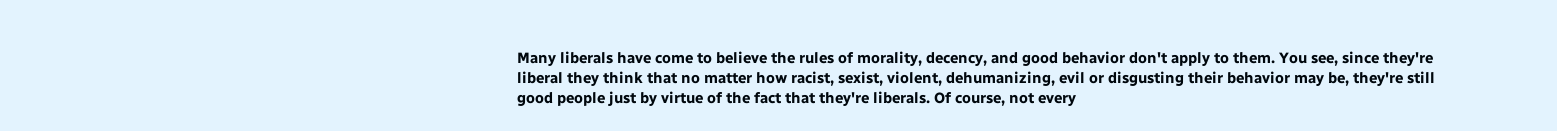Many liberals have come to believe the rules of morality, decency, and good behavior don't apply to them. You see, since they're liberal they think that no matter how racist, sexist, violent, dehumanizing, evil or disgusting their behavior may be, they're still good people just by virtue of the fact that they're liberals. Of course, not every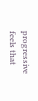progressive feels that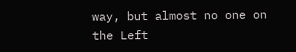way, but almost no one on the Left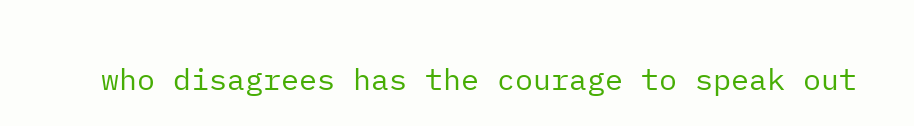who disagrees has the courage to speak out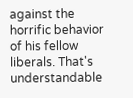against the horrific behavior of his fellow liberals. That's understandable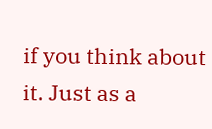if you think about it. Just as a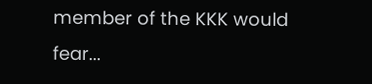member of the KKK would fear...